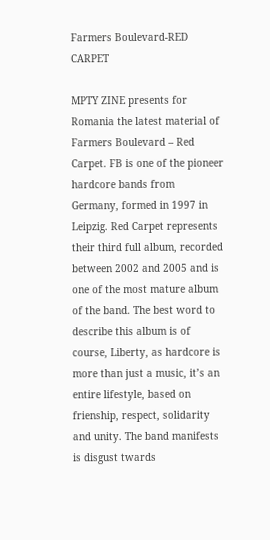Farmers Boulevard-RED CARPET

MPTY ZINE presents for Romania the latest material of Farmers Boulevard – Red Carpet. FB is one of the pioneer hardcore bands from Germany, formed in 1997 in Leipzig. Red Carpet represents their third full album, recorded between 2002 and 2005 and is one of the most mature album of the band. The best word to describe this album is of course, Liberty, as hardcore is more than just a music, it’s an entire lifestyle, based on frienship, respect, solidarity and unity. The band manifests is disgust twards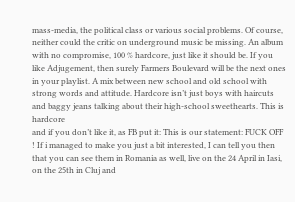mass-media, the political class or various social problems. Of course, neither could the critic on underground music be missing. An album with no compromise, 100 % hardcore, just like it should be. If you like Adjugement, then surely Farmers Boulevard will be the next ones in your playlist. A mix between new school and old school with strong words and attitude. Hardcore isn’t just boys with haircuts and baggy jeans talking about their high-school sweethearts. This is hardcore
and if you don’t like it, as FB put it: This is our statement: FUCK OFF ! If i managed to make you just a bit interested, I can tell you then that you can see them in Romania as well, live on the 24 April in Iasi, on the 25th in Cluj and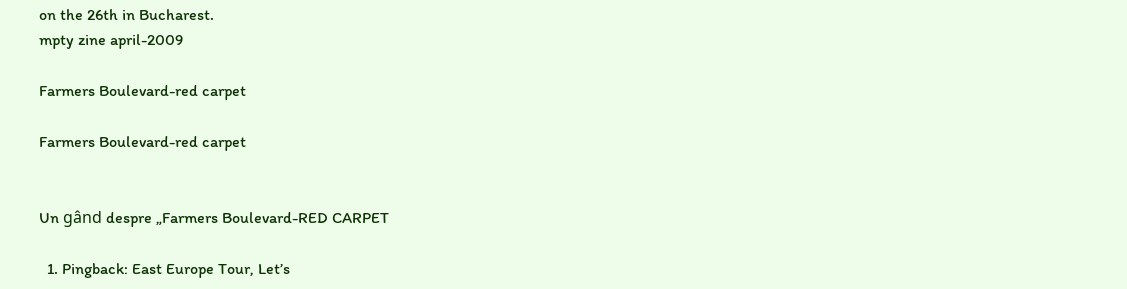on the 26th in Bucharest.
mpty zine april-2009

Farmers Boulevard-red carpet

Farmers Boulevard-red carpet


Un gând despre „Farmers Boulevard-RED CARPET

  1. Pingback: East Europe Tour, Let’s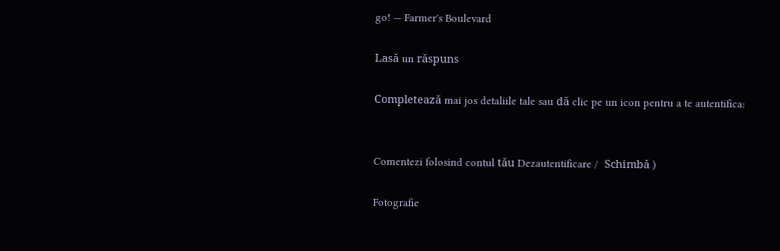go! — Farmer's Boulevard

Lasă un răspuns

Completează mai jos detaliile tale sau dă clic pe un icon pentru a te autentifica:


Comentezi folosind contul tău Dezautentificare /  Schimbă )

Fotografie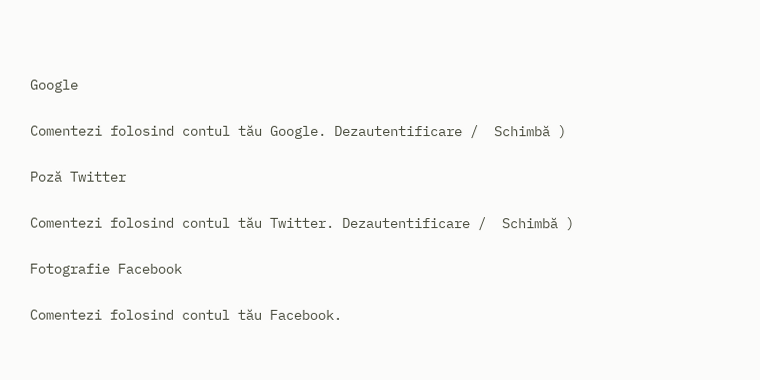Google

Comentezi folosind contul tău Google. Dezautentificare /  Schimbă )

Poză Twitter

Comentezi folosind contul tău Twitter. Dezautentificare /  Schimbă )

Fotografie Facebook

Comentezi folosind contul tău Facebook.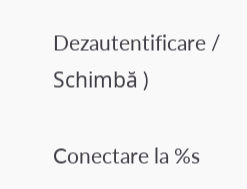Dezautentificare /  Schimbă )

Conectare la %s